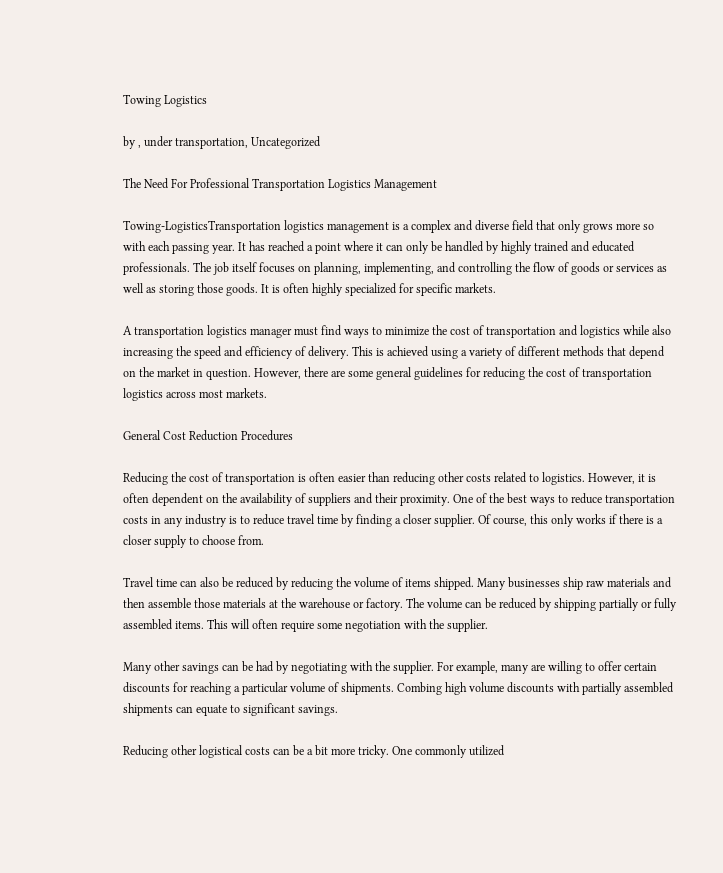Towing Logistics

by , under transportation, Uncategorized

The Need For Professional Transportation Logistics Management

Towing-LogisticsTransportation logistics management is a complex and diverse field that only grows more so with each passing year. It has reached a point where it can only be handled by highly trained and educated professionals. The job itself focuses on planning, implementing, and controlling the flow of goods or services as well as storing those goods. It is often highly specialized for specific markets.

A transportation logistics manager must find ways to minimize the cost of transportation and logistics while also increasing the speed and efficiency of delivery. This is achieved using a variety of different methods that depend on the market in question. However, there are some general guidelines for reducing the cost of transportation logistics across most markets.

General Cost Reduction Procedures

Reducing the cost of transportation is often easier than reducing other costs related to logistics. However, it is often dependent on the availability of suppliers and their proximity. One of the best ways to reduce transportation costs in any industry is to reduce travel time by finding a closer supplier. Of course, this only works if there is a closer supply to choose from.

Travel time can also be reduced by reducing the volume of items shipped. Many businesses ship raw materials and then assemble those materials at the warehouse or factory. The volume can be reduced by shipping partially or fully assembled items. This will often require some negotiation with the supplier.

Many other savings can be had by negotiating with the supplier. For example, many are willing to offer certain discounts for reaching a particular volume of shipments. Combing high volume discounts with partially assembled shipments can equate to significant savings.

Reducing other logistical costs can be a bit more tricky. One commonly utilized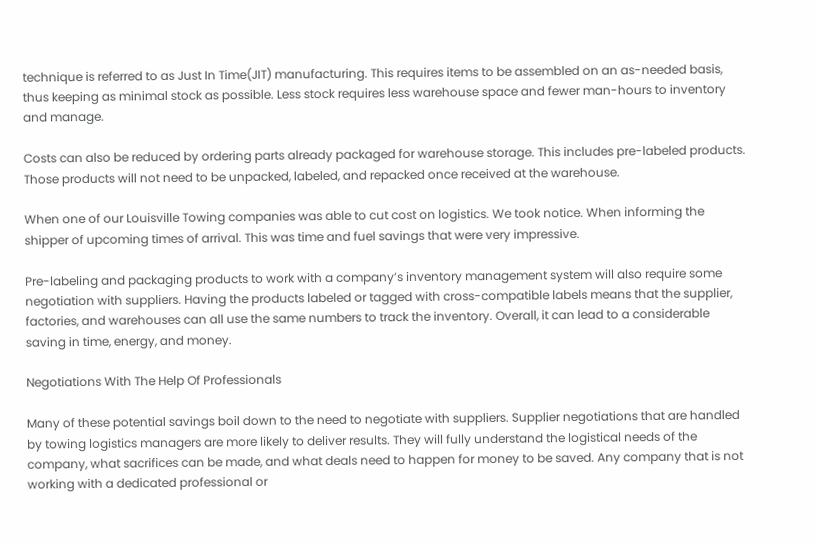technique is referred to as Just In Time(JIT) manufacturing. This requires items to be assembled on an as-needed basis, thus keeping as minimal stock as possible. Less stock requires less warehouse space and fewer man-hours to inventory and manage.

Costs can also be reduced by ordering parts already packaged for warehouse storage. This includes pre-labeled products. Those products will not need to be unpacked, labeled, and repacked once received at the warehouse.

When one of our Louisville Towing companies was able to cut cost on logistics. We took notice. When informing the shipper of upcoming times of arrival. This was time and fuel savings that were very impressive.

Pre-labeling and packaging products to work with a company’s inventory management system will also require some negotiation with suppliers. Having the products labeled or tagged with cross-compatible labels means that the supplier, factories, and warehouses can all use the same numbers to track the inventory. Overall, it can lead to a considerable saving in time, energy, and money.

Negotiations With The Help Of Professionals

Many of these potential savings boil down to the need to negotiate with suppliers. Supplier negotiations that are handled by towing logistics managers are more likely to deliver results. They will fully understand the logistical needs of the company, what sacrifices can be made, and what deals need to happen for money to be saved. Any company that is not working with a dedicated professional or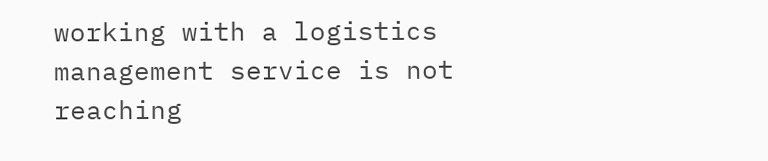working with a logistics management service is not reaching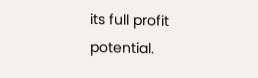its full profit potential.